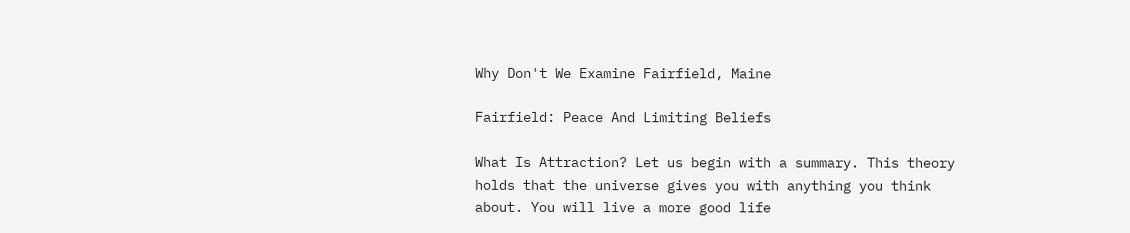Why Don't We Examine Fairfield, Maine

Fairfield: Peace And Limiting Beliefs

What Is Attraction? Let us begin with a summary. This theory holds that the universe gives you with anything you think about. You will live a more good life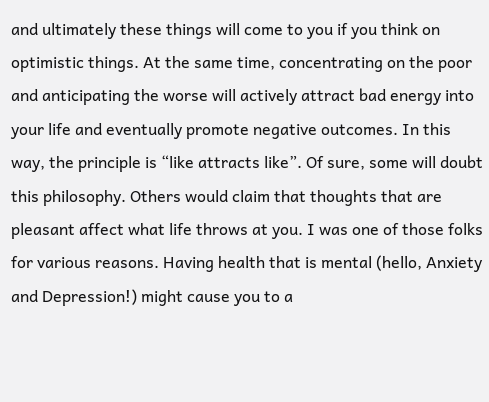and ultimately these things will come to you if you think on optimistic things. At the same time, concentrating on the poor and anticipating the worse will actively attract bad energy into your life and eventually promote negative outcomes. In this way, the principle is “like attracts like”. Of sure, some will doubt this philosophy. Others would claim that thoughts that are pleasant affect what life throws at you. I was one of those folks for various reasons. Having health that is mental (hello, Anxiety and Depression!) might cause you to a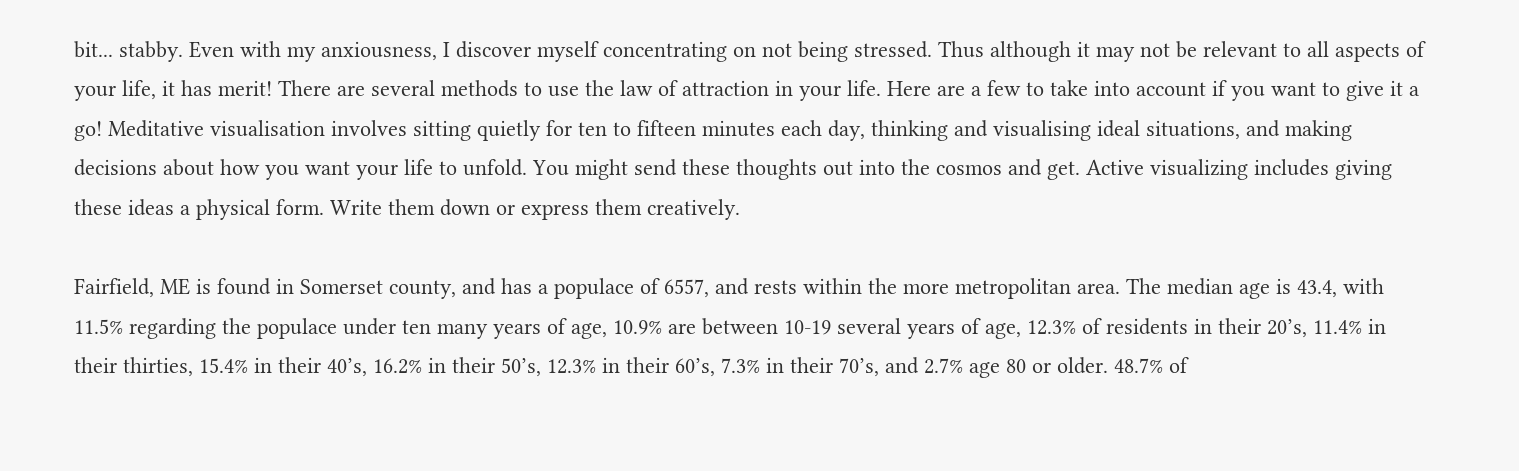bit... stabby. Even with my anxiousness, I discover myself concentrating on not being stressed. Thus although it may not be relevant to all aspects of your life, it has merit! There are several methods to use the law of attraction in your life. Here are a few to take into account if you want to give it a go! Meditative visualisation involves sitting quietly for ten to fifteen minutes each day, thinking and visualising ideal situations, and making decisions about how you want your life to unfold. You might send these thoughts out into the cosmos and get. Active visualizing includes giving these ideas a physical form. Write them down or express them creatively.

Fairfield, ME is found in Somerset county, and has a populace of 6557, and rests within the more metropolitan area. The median age is 43.4, with 11.5% regarding the populace under ten many years of age, 10.9% are between 10-19 several years of age, 12.3% of residents in their 20’s, 11.4% in their thirties, 15.4% in their 40’s, 16.2% in their 50’s, 12.3% in their 60’s, 7.3% in their 70’s, and 2.7% age 80 or older. 48.7% of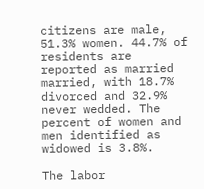citizens are male, 51.3% women. 44.7% of residents are reported as married married, with 18.7% divorced and 32.9% never wedded. The percent of women and men identified as widowed is 3.8%.

The labor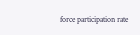force participation rate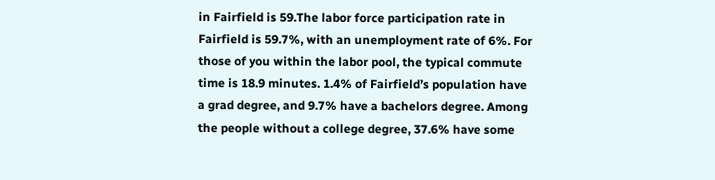in Fairfield is 59.The labor force participation rate in Fairfield is 59.7%, with an unemployment rate of 6%. For those of you within the labor pool, the typical commute time is 18.9 minutes. 1.4% of Fairfield’s population have a grad degree, and 9.7% have a bachelors degree. Among the people without a college degree, 37.6% have some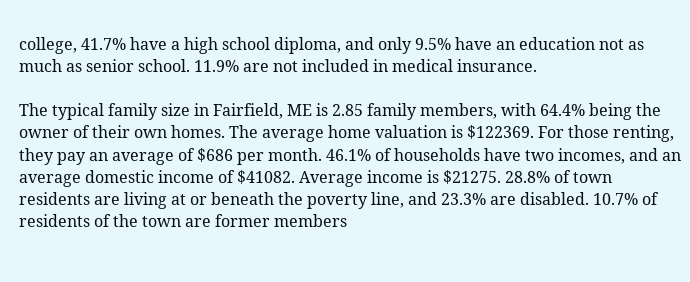college, 41.7% have a high school diploma, and only 9.5% have an education not as much as senior school. 11.9% are not included in medical insurance.

The typical family size in Fairfield, ME is 2.85 family members, with 64.4% being the owner of their own homes. The average home valuation is $122369. For those renting, they pay an average of $686 per month. 46.1% of households have two incomes, and an average domestic income of $41082. Average income is $21275. 28.8% of town residents are living at or beneath the poverty line, and 23.3% are disabled. 10.7% of residents of the town are former members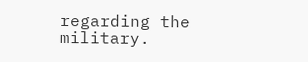regarding the military.